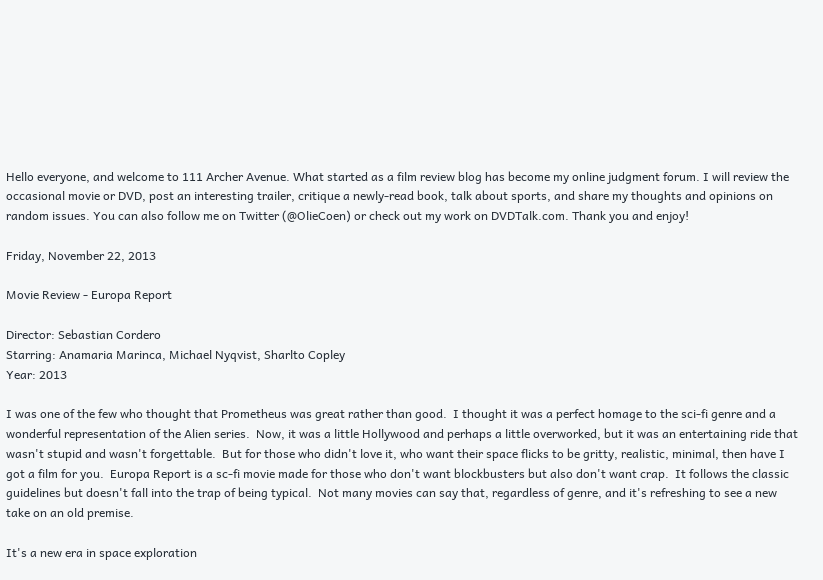Hello everyone, and welcome to 111 Archer Avenue. What started as a film review blog has become my online judgment forum. I will review the occasional movie or DVD, post an interesting trailer, critique a newly-read book, talk about sports, and share my thoughts and opinions on random issues. You can also follow me on Twitter (@OlieCoen) or check out my work on DVDTalk.com. Thank you and enjoy!

Friday, November 22, 2013

Movie Review - Europa Report

Director: Sebastian Cordero
Starring: Anamaria Marinca, Michael Nyqvist, Sharlto Copley
Year: 2013

I was one of the few who thought that Prometheus was great rather than good.  I thought it was a perfect homage to the sci-fi genre and a wonderful representation of the Alien series.  Now, it was a little Hollywood and perhaps a little overworked, but it was an entertaining ride that wasn't stupid and wasn't forgettable.  But for those who didn't love it, who want their space flicks to be gritty, realistic, minimal, then have I got a film for you.  Europa Report is a sc-fi movie made for those who don't want blockbusters but also don't want crap.  It follows the classic guidelines but doesn't fall into the trap of being typical.  Not many movies can say that, regardless of genre, and it's refreshing to see a new take on an old premise.

It's a new era in space exploration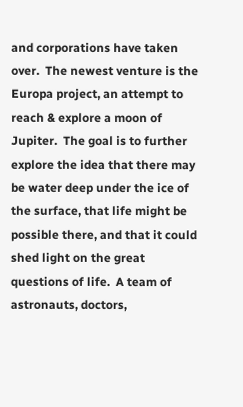and corporations have taken over.  The newest venture is the Europa project, an attempt to reach & explore a moon of Jupiter.  The goal is to further explore the idea that there may be water deep under the ice of the surface, that life might be possible there, and that it could shed light on the great questions of life.  A team of astronauts, doctors,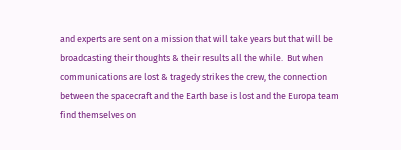and experts are sent on a mission that will take years but that will be broadcasting their thoughts & their results all the while.  But when communications are lost & tragedy strikes the crew, the connection between the spacecraft and the Earth base is lost and the Europa team find themselves on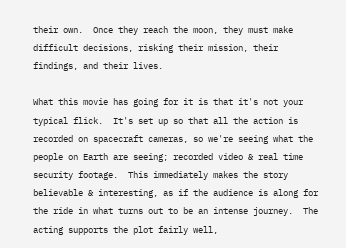their own.  Once they reach the moon, they must make difficult decisions, risking their mission, their findings, and their lives.

What this movie has going for it is that it's not your typical flick.  It's set up so that all the action is recorded on spacecraft cameras, so we're seeing what the people on Earth are seeing; recorded video & real time security footage.  This immediately makes the story believable & interesting, as if the audience is along for the ride in what turns out to be an intense journey.  The acting supports the plot fairly well,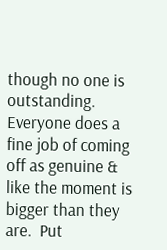though no one is outstanding.  Everyone does a fine job of coming off as genuine & like the moment is bigger than they are.  Put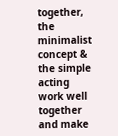together, the minimalist concept & the simple acting work well together and make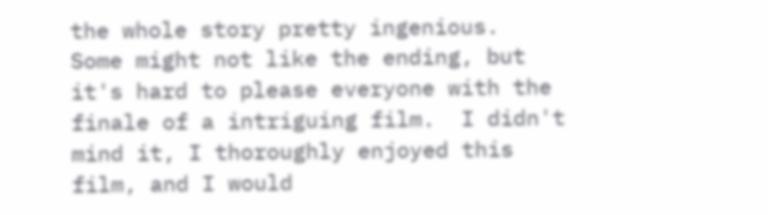the whole story pretty ingenious.  Some might not like the ending, but it's hard to please everyone with the finale of a intriguing film.  I didn't mind it, I thoroughly enjoyed this film, and I would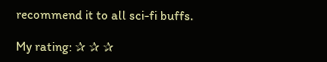recommend it to all sci-fi buffs.

My rating: ✰ ✰ ✰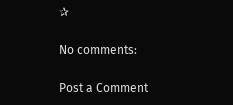✰

No comments:

Post a Comment